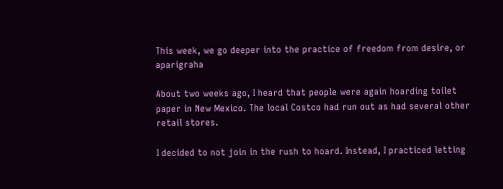This week, we go deeper into the practice of freedom from desire, or aparigraha

About two weeks ago, I heard that people were again hoarding toilet paper in New Mexico. The local Costco had run out as had several other retail stores.

I decided to not join in the rush to hoard. Instead, I practiced letting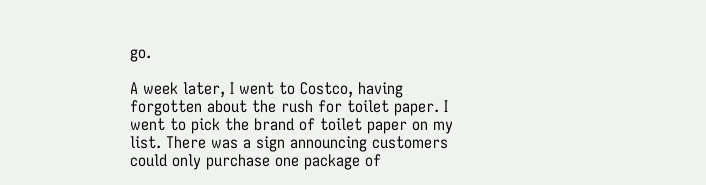go.

A week later, I went to Costco, having forgotten about the rush for toilet paper. I went to pick the brand of toilet paper on my list. There was a sign announcing customers could only purchase one package of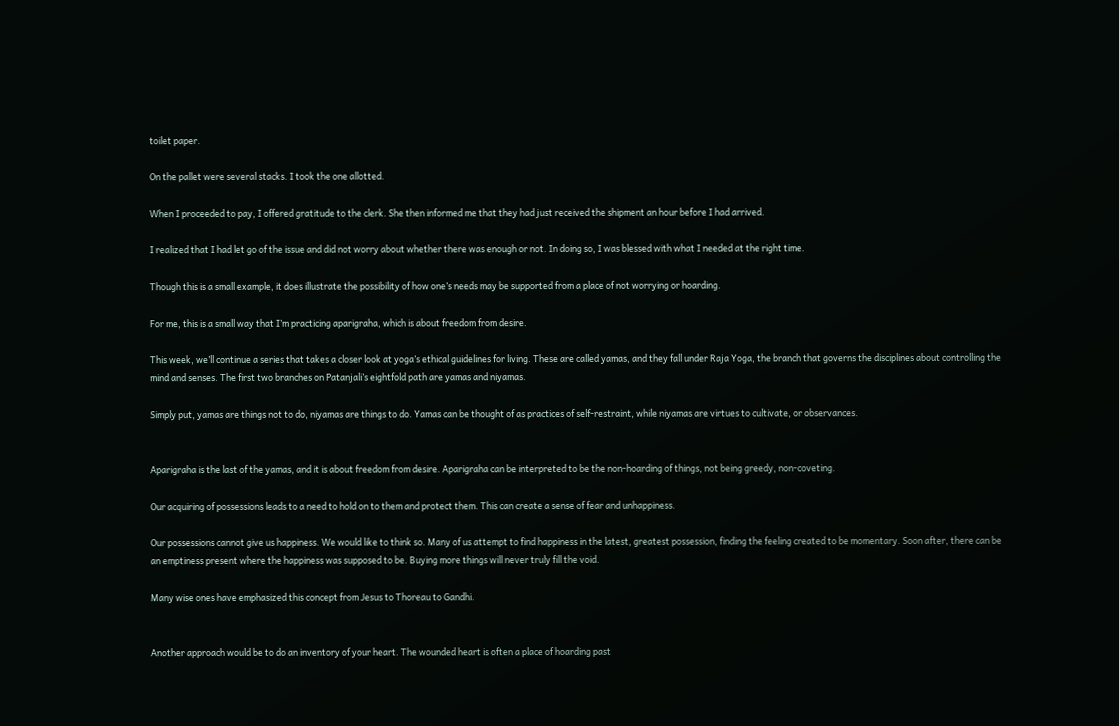toilet paper.

On the pallet were several stacks. I took the one allotted.

When I proceeded to pay, I offered gratitude to the clerk. She then informed me that they had just received the shipment an hour before I had arrived.

I realized that I had let go of the issue and did not worry about whether there was enough or not. In doing so, I was blessed with what I needed at the right time.

Though this is a small example, it does illustrate the possibility of how one’s needs may be supported from a place of not worrying or hoarding.

For me, this is a small way that I’m practicing aparigraha, which is about freedom from desire.

This week, we’ll continue a series that takes a closer look at yoga’s ethical guidelines for living. These are called yamas, and they fall under Raja Yoga, the branch that governs the disciplines about controlling the mind and senses. The first two branches on Patanjali’s eightfold path are yamas and niyamas.

Simply put, yamas are things not to do, niyamas are things to do. Yamas can be thought of as practices of self-restraint, while niyamas are virtues to cultivate, or observances.


Aparigraha is the last of the yamas, and it is about freedom from desire. Aparigraha can be interpreted to be the non-hoarding of things, not being greedy, non-coveting.

Our acquiring of possessions leads to a need to hold on to them and protect them. This can create a sense of fear and unhappiness.

Our possessions cannot give us happiness. We would like to think so. Many of us attempt to find happiness in the latest, greatest possession, finding the feeling created to be momentary. Soon after, there can be an emptiness present where the happiness was supposed to be. Buying more things will never truly fill the void.

Many wise ones have emphasized this concept from Jesus to Thoreau to Gandhi.


Another approach would be to do an inventory of your heart. The wounded heart is often a place of hoarding past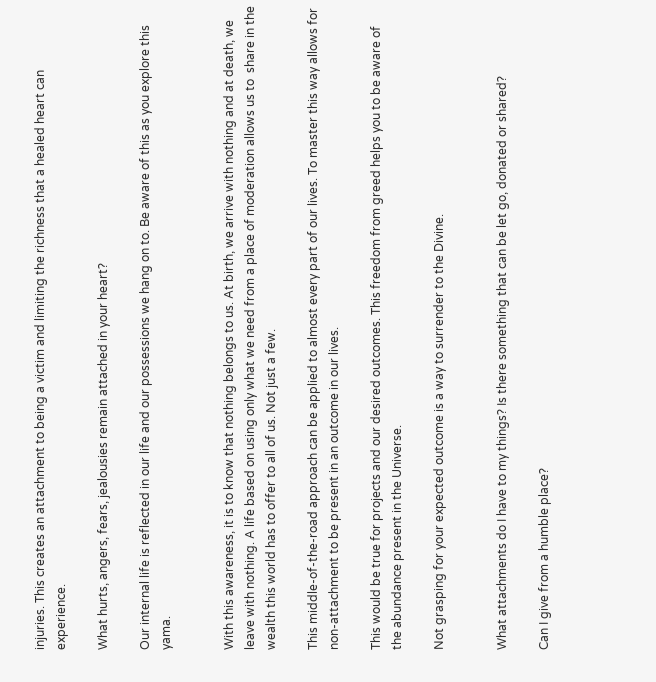injuries. This creates an attachment to being a victim and limiting the richness that a healed heart can experience.

What hurts, angers, fears, jealousies remain attached in your heart?

Our internal life is reflected in our life and our possessions we hang on to. Be aware of this as you explore this yama.


With this awareness, it is to know that nothing belongs to us. At birth, we arrive with nothing and at death, we leave with nothing. A life based on using only what we need from a place of moderation allows us to  share in the wealth this world has to offer to all of us. Not just a few.

This middle-of-the-road approach can be applied to almost every part of our lives. To master this way allows for non-attachment to be present in an outcome in our lives.

This would be true for projects and our desired outcomes. This freedom from greed helps you to be aware of the abundance present in the Universe.

Not grasping for your expected outcome is a way to surrender to the Divine.


What attachments do I have to my things? Is there something that can be let go, donated or shared?

Can I give from a humble place?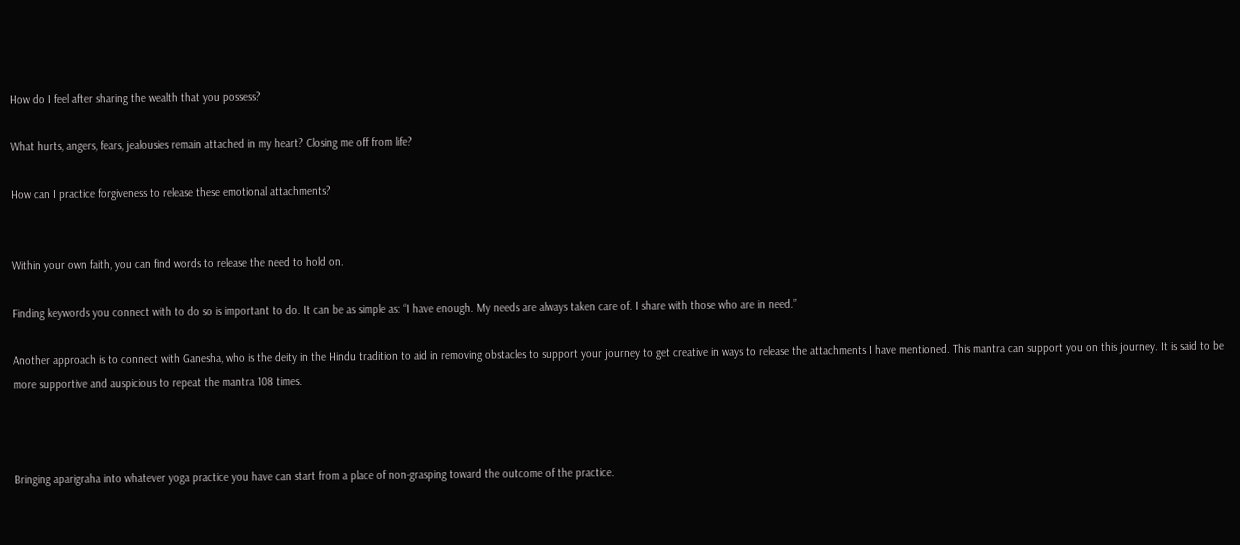How do I feel after sharing the wealth that you possess?

What hurts, angers, fears, jealousies remain attached in my heart? Closing me off from life?

How can I practice forgiveness to release these emotional attachments?


Within your own faith, you can find words to release the need to hold on.

Finding keywords you connect with to do so is important to do. It can be as simple as: “I have enough. My needs are always taken care of. I share with those who are in need.”

Another approach is to connect with Ganesha, who is the deity in the Hindu tradition to aid in removing obstacles to support your journey to get creative in ways to release the attachments I have mentioned. This mantra can support you on this journey. It is said to be more supportive and auspicious to repeat the mantra 108 times.



Bringing aparigraha into whatever yoga practice you have can start from a place of non-grasping toward the outcome of the practice.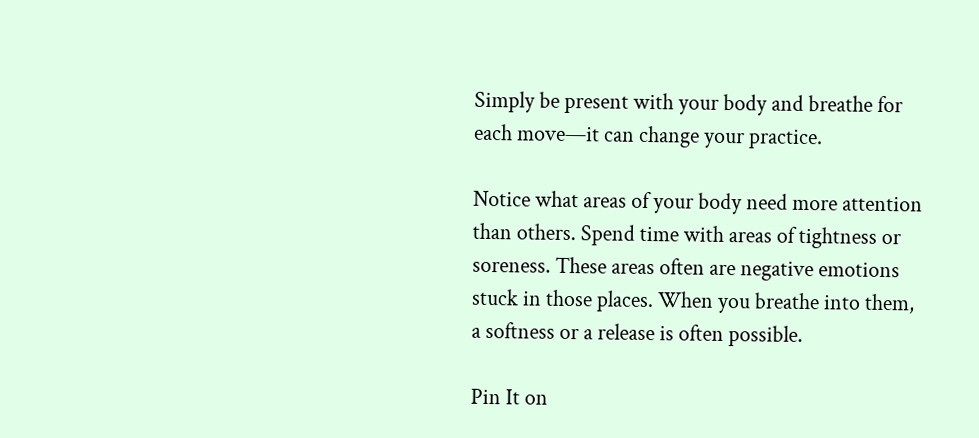Simply be present with your body and breathe for each move—it can change your practice.

Notice what areas of your body need more attention than others. Spend time with areas of tightness or soreness. These areas often are negative emotions stuck in those places. When you breathe into them, a softness or a release is often possible.

Pin It on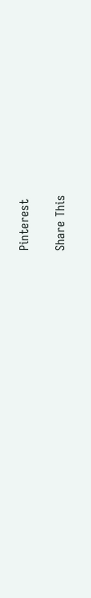Pinterest

Share This